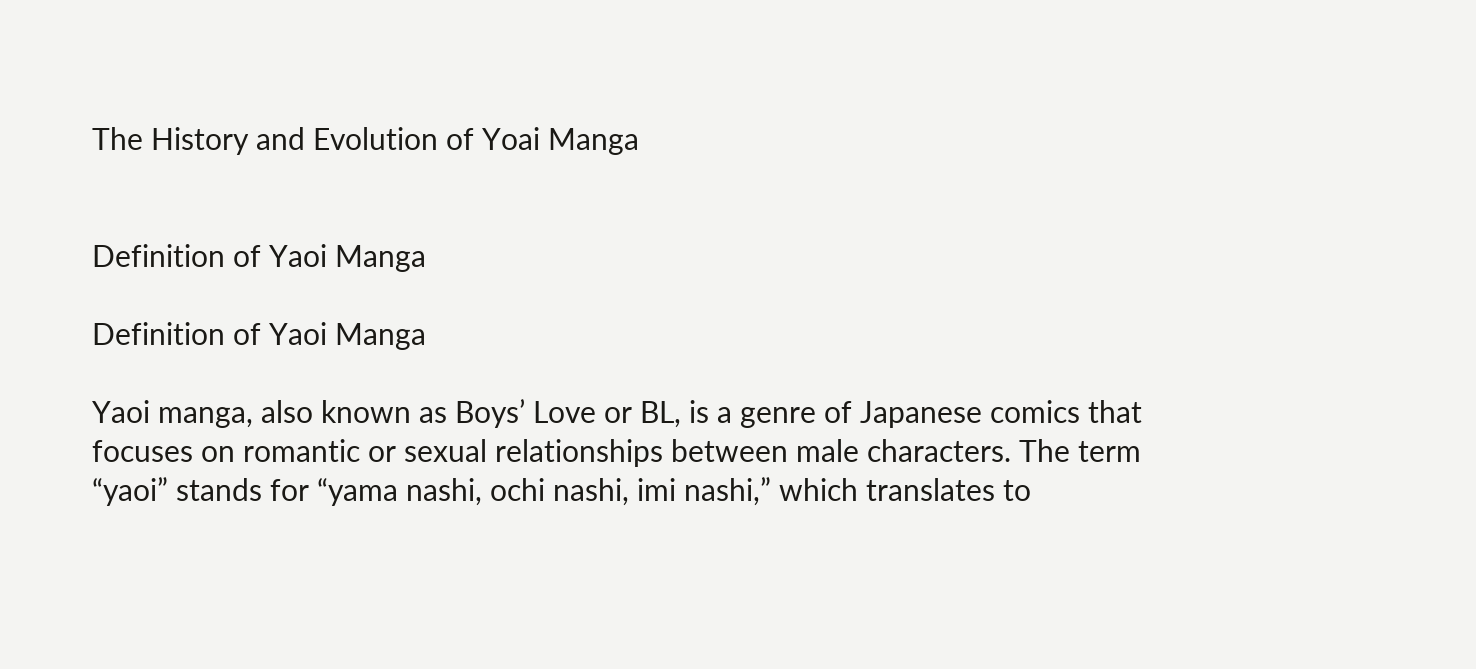The History and Evolution of Yoai Manga


Definition of Yaoi Manga

Definition of Yaoi Manga

Yaoi manga, also known as Boys’ Love or BL, is a genre of Japanese comics that focuses on romantic or sexual relationships between male characters. The term “yaoi” stands for “yama nashi, ochi nashi, imi nashi,” which translates to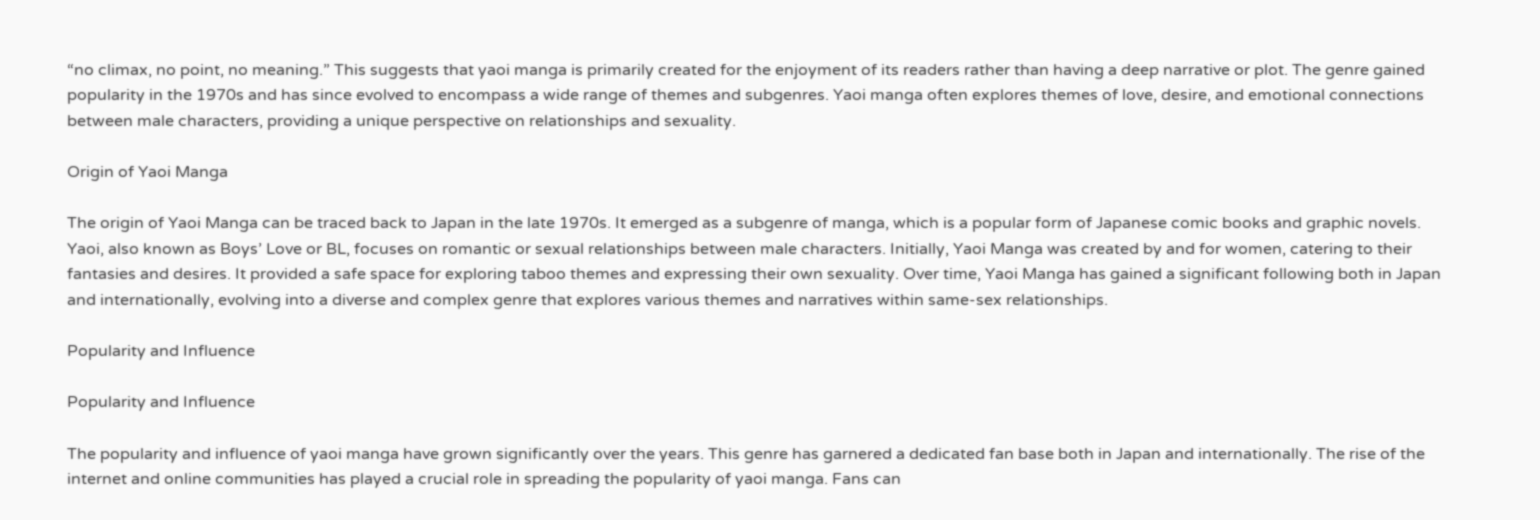“no climax, no point, no meaning.” This suggests that yaoi manga is primarily created for the enjoyment of its readers rather than having a deep narrative or plot. The genre gained popularity in the 1970s and has since evolved to encompass a wide range of themes and subgenres. Yaoi manga often explores themes of love, desire, and emotional connections between male characters, providing a unique perspective on relationships and sexuality.

Origin of Yaoi Manga

The origin of Yaoi Manga can be traced back to Japan in the late 1970s. It emerged as a subgenre of manga, which is a popular form of Japanese comic books and graphic novels. Yaoi, also known as Boys’ Love or BL, focuses on romantic or sexual relationships between male characters. Initially, Yaoi Manga was created by and for women, catering to their fantasies and desires. It provided a safe space for exploring taboo themes and expressing their own sexuality. Over time, Yaoi Manga has gained a significant following both in Japan and internationally, evolving into a diverse and complex genre that explores various themes and narratives within same-sex relationships.

Popularity and Influence

Popularity and Influence

The popularity and influence of yaoi manga have grown significantly over the years. This genre has garnered a dedicated fan base both in Japan and internationally. The rise of the internet and online communities has played a crucial role in spreading the popularity of yaoi manga. Fans can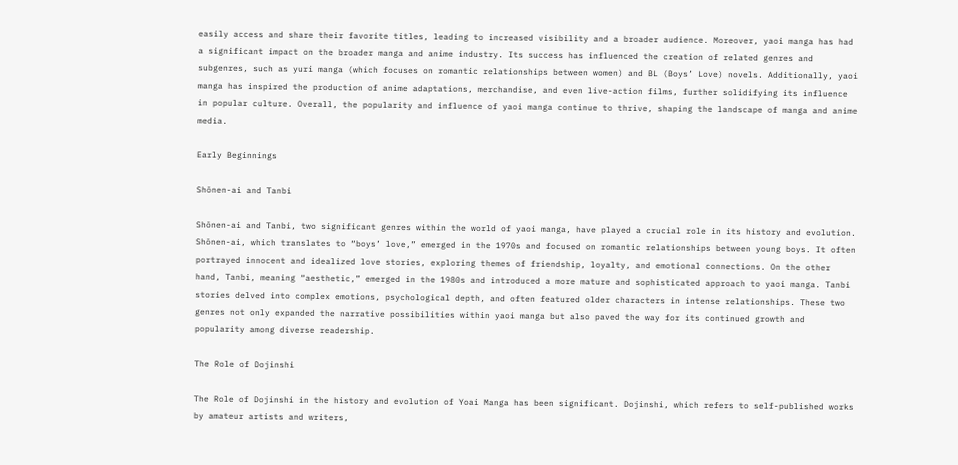easily access and share their favorite titles, leading to increased visibility and a broader audience. Moreover, yaoi manga has had a significant impact on the broader manga and anime industry. Its success has influenced the creation of related genres and subgenres, such as yuri manga (which focuses on romantic relationships between women) and BL (Boys’ Love) novels. Additionally, yaoi manga has inspired the production of anime adaptations, merchandise, and even live-action films, further solidifying its influence in popular culture. Overall, the popularity and influence of yaoi manga continue to thrive, shaping the landscape of manga and anime media.

Early Beginnings

Shōnen-ai and Tanbi

Shōnen-ai and Tanbi, two significant genres within the world of yaoi manga, have played a crucial role in its history and evolution. Shōnen-ai, which translates to “boys’ love,” emerged in the 1970s and focused on romantic relationships between young boys. It often portrayed innocent and idealized love stories, exploring themes of friendship, loyalty, and emotional connections. On the other hand, Tanbi, meaning “aesthetic,” emerged in the 1980s and introduced a more mature and sophisticated approach to yaoi manga. Tanbi stories delved into complex emotions, psychological depth, and often featured older characters in intense relationships. These two genres not only expanded the narrative possibilities within yaoi manga but also paved the way for its continued growth and popularity among diverse readership.

The Role of Dojinshi

The Role of Dojinshi in the history and evolution of Yoai Manga has been significant. Dojinshi, which refers to self-published works by amateur artists and writers,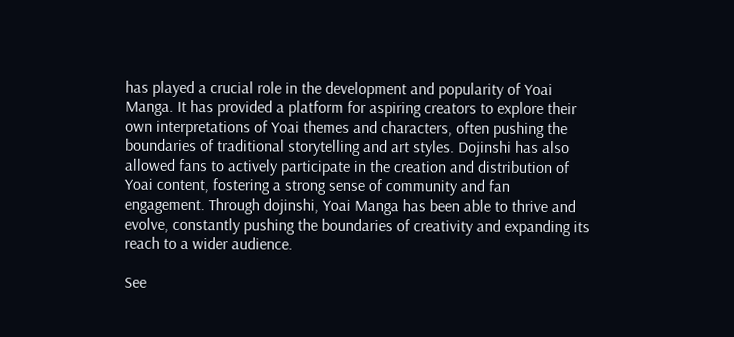has played a crucial role in the development and popularity of Yoai Manga. It has provided a platform for aspiring creators to explore their own interpretations of Yoai themes and characters, often pushing the boundaries of traditional storytelling and art styles. Dojinshi has also allowed fans to actively participate in the creation and distribution of Yoai content, fostering a strong sense of community and fan engagement. Through dojinshi, Yoai Manga has been able to thrive and evolve, constantly pushing the boundaries of creativity and expanding its reach to a wider audience.

See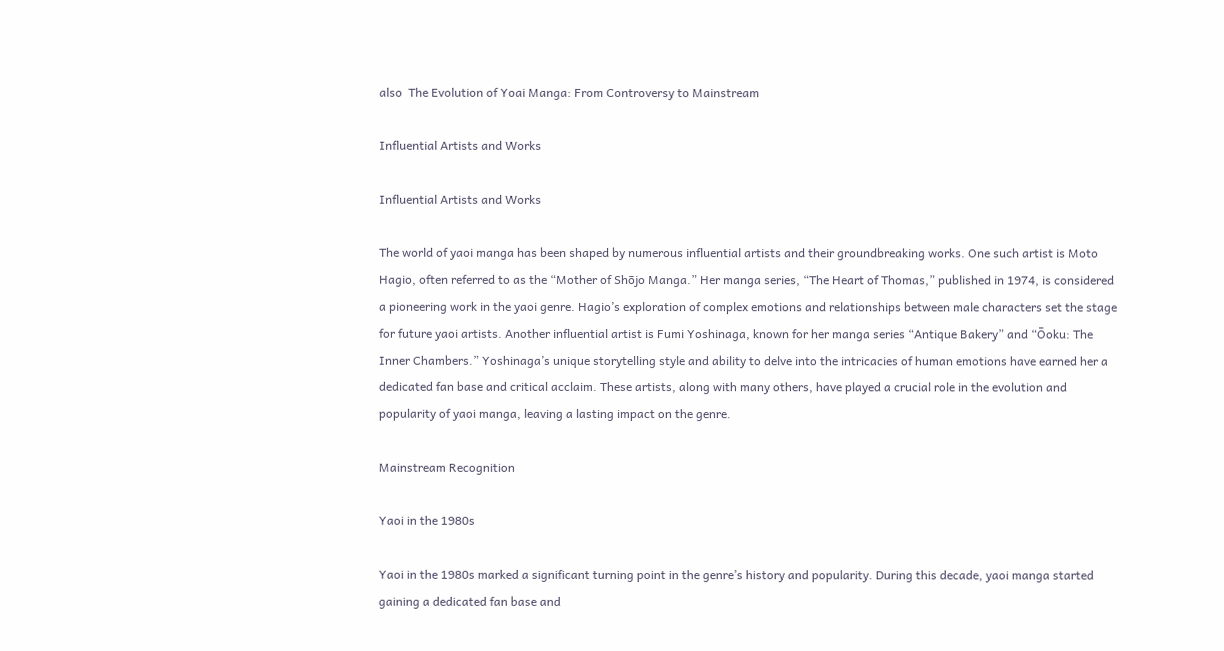also  The Evolution of Yoai Manga: From Controversy to Mainstream

Influential Artists and Works

Influential Artists and Works

The world of yaoi manga has been shaped by numerous influential artists and their groundbreaking works. One such artist is Moto Hagio, often referred to as the “Mother of Shōjo Manga.” Her manga series, “The Heart of Thomas,” published in 1974, is considered a pioneering work in the yaoi genre. Hagio’s exploration of complex emotions and relationships between male characters set the stage for future yaoi artists. Another influential artist is Fumi Yoshinaga, known for her manga series “Antique Bakery” and “Ōoku: The Inner Chambers.” Yoshinaga’s unique storytelling style and ability to delve into the intricacies of human emotions have earned her a dedicated fan base and critical acclaim. These artists, along with many others, have played a crucial role in the evolution and popularity of yaoi manga, leaving a lasting impact on the genre.

Mainstream Recognition

Yaoi in the 1980s

Yaoi in the 1980s marked a significant turning point in the genre’s history and popularity. During this decade, yaoi manga started gaining a dedicated fan base and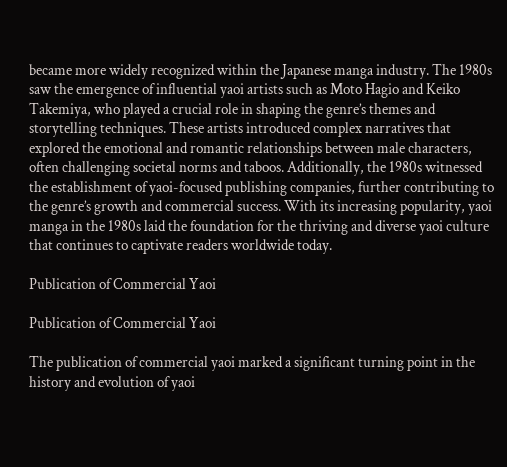became more widely recognized within the Japanese manga industry. The 1980s saw the emergence of influential yaoi artists such as Moto Hagio and Keiko Takemiya, who played a crucial role in shaping the genre’s themes and storytelling techniques. These artists introduced complex narratives that explored the emotional and romantic relationships between male characters, often challenging societal norms and taboos. Additionally, the 1980s witnessed the establishment of yaoi-focused publishing companies, further contributing to the genre’s growth and commercial success. With its increasing popularity, yaoi manga in the 1980s laid the foundation for the thriving and diverse yaoi culture that continues to captivate readers worldwide today.

Publication of Commercial Yaoi

Publication of Commercial Yaoi

The publication of commercial yaoi marked a significant turning point in the history and evolution of yaoi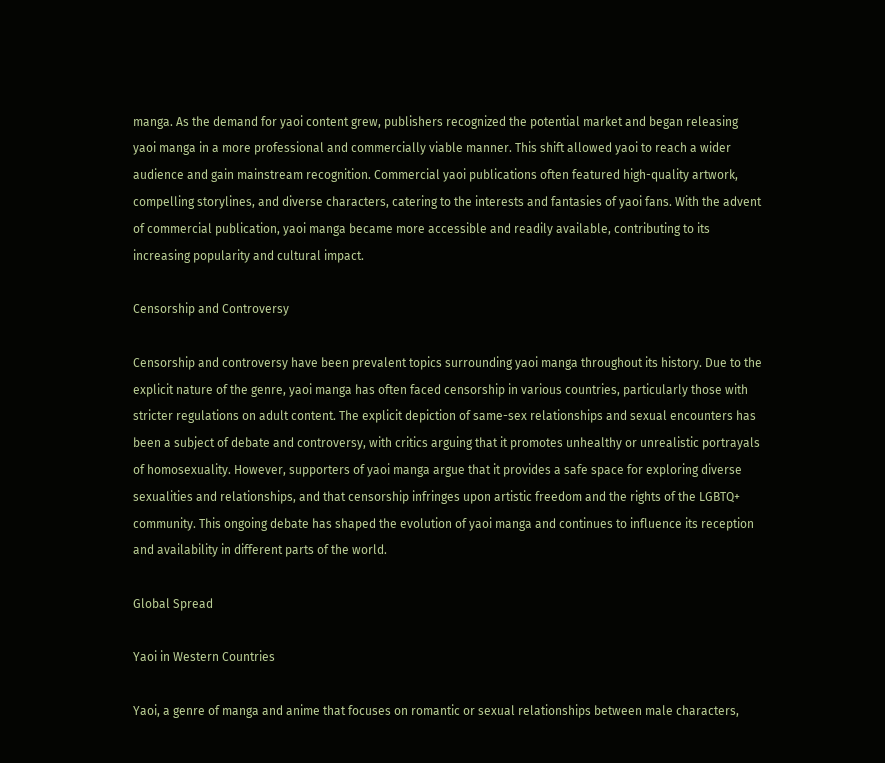manga. As the demand for yaoi content grew, publishers recognized the potential market and began releasing yaoi manga in a more professional and commercially viable manner. This shift allowed yaoi to reach a wider audience and gain mainstream recognition. Commercial yaoi publications often featured high-quality artwork, compelling storylines, and diverse characters, catering to the interests and fantasies of yaoi fans. With the advent of commercial publication, yaoi manga became more accessible and readily available, contributing to its increasing popularity and cultural impact.

Censorship and Controversy

Censorship and controversy have been prevalent topics surrounding yaoi manga throughout its history. Due to the explicit nature of the genre, yaoi manga has often faced censorship in various countries, particularly those with stricter regulations on adult content. The explicit depiction of same-sex relationships and sexual encounters has been a subject of debate and controversy, with critics arguing that it promotes unhealthy or unrealistic portrayals of homosexuality. However, supporters of yaoi manga argue that it provides a safe space for exploring diverse sexualities and relationships, and that censorship infringes upon artistic freedom and the rights of the LGBTQ+ community. This ongoing debate has shaped the evolution of yaoi manga and continues to influence its reception and availability in different parts of the world.

Global Spread

Yaoi in Western Countries

Yaoi, a genre of manga and anime that focuses on romantic or sexual relationships between male characters,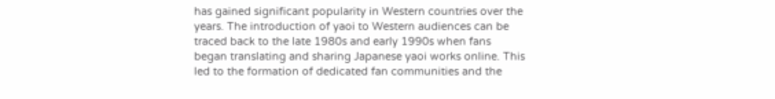has gained significant popularity in Western countries over the years. The introduction of yaoi to Western audiences can be traced back to the late 1980s and early 1990s when fans began translating and sharing Japanese yaoi works online. This led to the formation of dedicated fan communities and the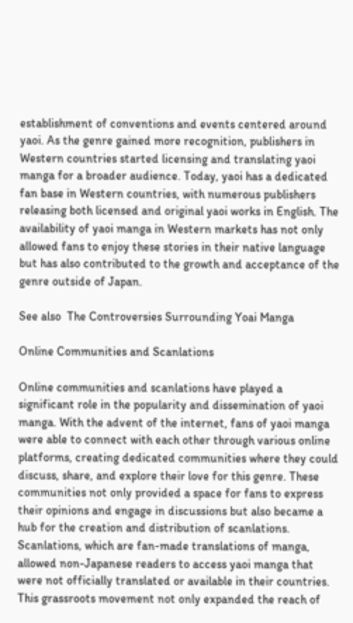establishment of conventions and events centered around yaoi. As the genre gained more recognition, publishers in Western countries started licensing and translating yaoi manga for a broader audience. Today, yaoi has a dedicated fan base in Western countries, with numerous publishers releasing both licensed and original yaoi works in English. The availability of yaoi manga in Western markets has not only allowed fans to enjoy these stories in their native language but has also contributed to the growth and acceptance of the genre outside of Japan.

See also  The Controversies Surrounding Yoai Manga

Online Communities and Scanlations

Online communities and scanlations have played a significant role in the popularity and dissemination of yaoi manga. With the advent of the internet, fans of yaoi manga were able to connect with each other through various online platforms, creating dedicated communities where they could discuss, share, and explore their love for this genre. These communities not only provided a space for fans to express their opinions and engage in discussions but also became a hub for the creation and distribution of scanlations. Scanlations, which are fan-made translations of manga, allowed non-Japanese readers to access yaoi manga that were not officially translated or available in their countries. This grassroots movement not only expanded the reach of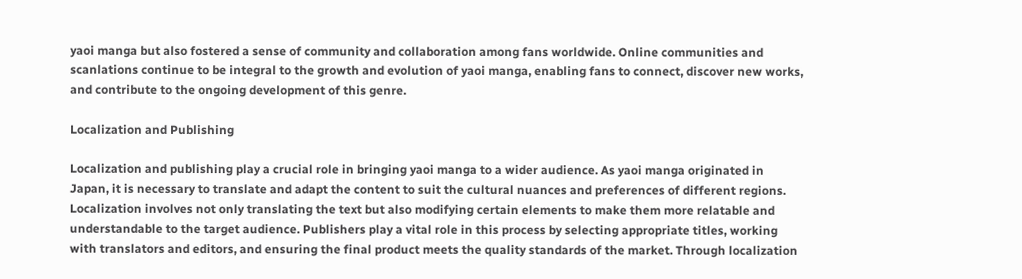yaoi manga but also fostered a sense of community and collaboration among fans worldwide. Online communities and scanlations continue to be integral to the growth and evolution of yaoi manga, enabling fans to connect, discover new works, and contribute to the ongoing development of this genre.

Localization and Publishing

Localization and publishing play a crucial role in bringing yaoi manga to a wider audience. As yaoi manga originated in Japan, it is necessary to translate and adapt the content to suit the cultural nuances and preferences of different regions. Localization involves not only translating the text but also modifying certain elements to make them more relatable and understandable to the target audience. Publishers play a vital role in this process by selecting appropriate titles, working with translators and editors, and ensuring the final product meets the quality standards of the market. Through localization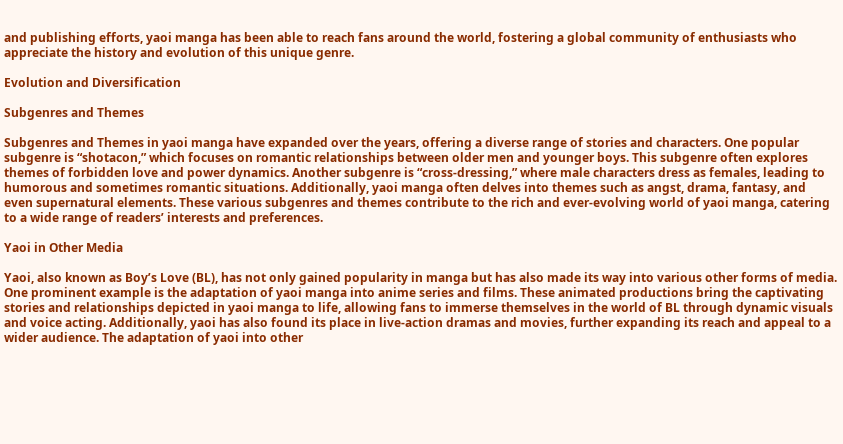and publishing efforts, yaoi manga has been able to reach fans around the world, fostering a global community of enthusiasts who appreciate the history and evolution of this unique genre.

Evolution and Diversification

Subgenres and Themes

Subgenres and Themes in yaoi manga have expanded over the years, offering a diverse range of stories and characters. One popular subgenre is “shotacon,” which focuses on romantic relationships between older men and younger boys. This subgenre often explores themes of forbidden love and power dynamics. Another subgenre is “cross-dressing,” where male characters dress as females, leading to humorous and sometimes romantic situations. Additionally, yaoi manga often delves into themes such as angst, drama, fantasy, and even supernatural elements. These various subgenres and themes contribute to the rich and ever-evolving world of yaoi manga, catering to a wide range of readers’ interests and preferences.

Yaoi in Other Media

Yaoi, also known as Boy’s Love (BL), has not only gained popularity in manga but has also made its way into various other forms of media. One prominent example is the adaptation of yaoi manga into anime series and films. These animated productions bring the captivating stories and relationships depicted in yaoi manga to life, allowing fans to immerse themselves in the world of BL through dynamic visuals and voice acting. Additionally, yaoi has also found its place in live-action dramas and movies, further expanding its reach and appeal to a wider audience. The adaptation of yaoi into other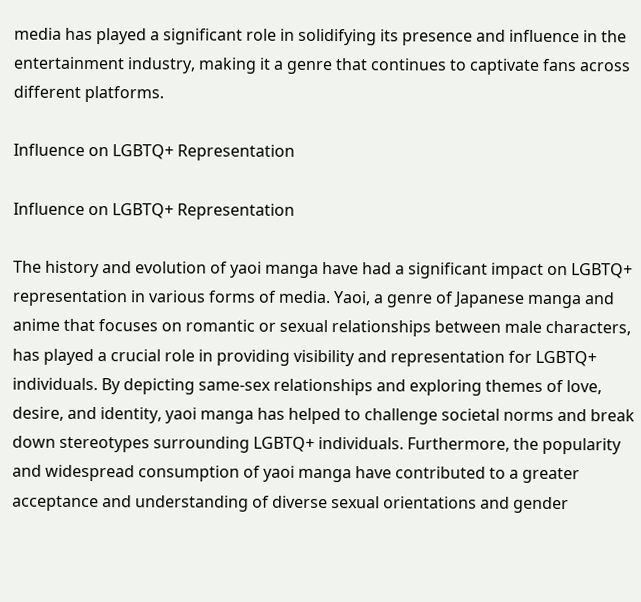media has played a significant role in solidifying its presence and influence in the entertainment industry, making it a genre that continues to captivate fans across different platforms.

Influence on LGBTQ+ Representation

Influence on LGBTQ+ Representation

The history and evolution of yaoi manga have had a significant impact on LGBTQ+ representation in various forms of media. Yaoi, a genre of Japanese manga and anime that focuses on romantic or sexual relationships between male characters, has played a crucial role in providing visibility and representation for LGBTQ+ individuals. By depicting same-sex relationships and exploring themes of love, desire, and identity, yaoi manga has helped to challenge societal norms and break down stereotypes surrounding LGBTQ+ individuals. Furthermore, the popularity and widespread consumption of yaoi manga have contributed to a greater acceptance and understanding of diverse sexual orientations and gender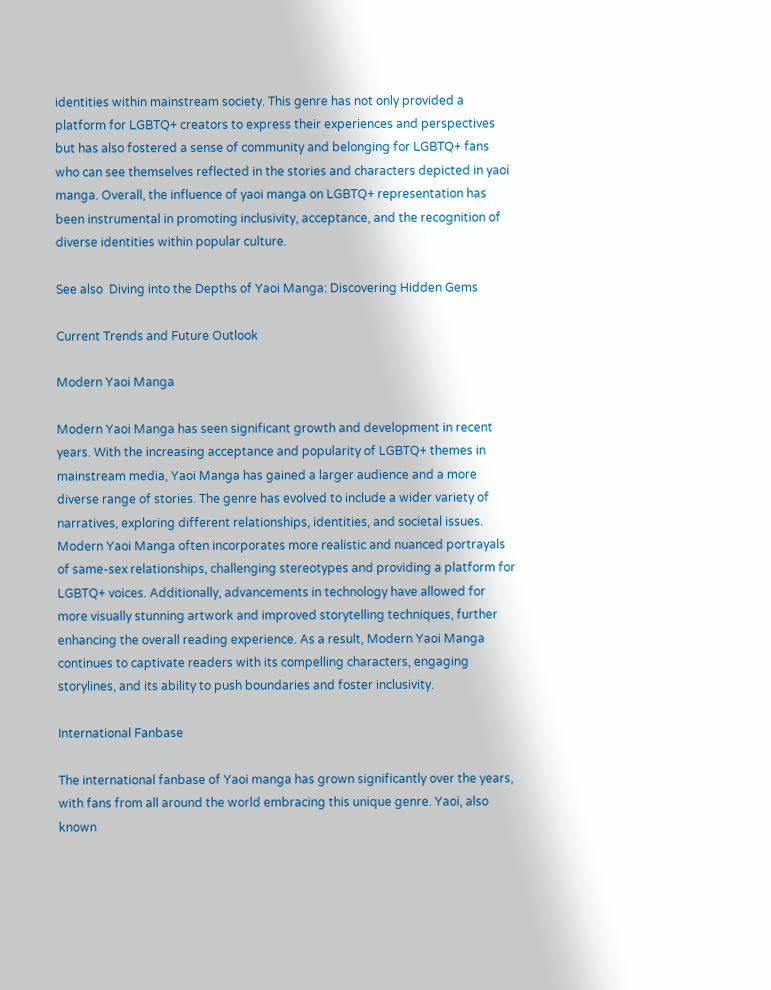identities within mainstream society. This genre has not only provided a platform for LGBTQ+ creators to express their experiences and perspectives but has also fostered a sense of community and belonging for LGBTQ+ fans who can see themselves reflected in the stories and characters depicted in yaoi manga. Overall, the influence of yaoi manga on LGBTQ+ representation has been instrumental in promoting inclusivity, acceptance, and the recognition of diverse identities within popular culture.

See also  Diving into the Depths of Yaoi Manga: Discovering Hidden Gems

Current Trends and Future Outlook

Modern Yaoi Manga

Modern Yaoi Manga has seen significant growth and development in recent years. With the increasing acceptance and popularity of LGBTQ+ themes in mainstream media, Yaoi Manga has gained a larger audience and a more diverse range of stories. The genre has evolved to include a wider variety of narratives, exploring different relationships, identities, and societal issues. Modern Yaoi Manga often incorporates more realistic and nuanced portrayals of same-sex relationships, challenging stereotypes and providing a platform for LGBTQ+ voices. Additionally, advancements in technology have allowed for more visually stunning artwork and improved storytelling techniques, further enhancing the overall reading experience. As a result, Modern Yaoi Manga continues to captivate readers with its compelling characters, engaging storylines, and its ability to push boundaries and foster inclusivity.

International Fanbase

The international fanbase of Yaoi manga has grown significantly over the years, with fans from all around the world embracing this unique genre. Yaoi, also known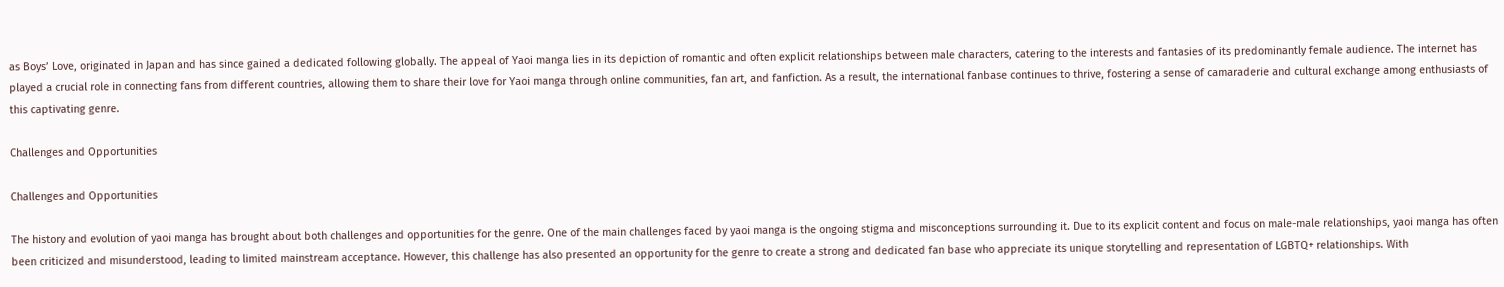as Boys’ Love, originated in Japan and has since gained a dedicated following globally. The appeal of Yaoi manga lies in its depiction of romantic and often explicit relationships between male characters, catering to the interests and fantasies of its predominantly female audience. The internet has played a crucial role in connecting fans from different countries, allowing them to share their love for Yaoi manga through online communities, fan art, and fanfiction. As a result, the international fanbase continues to thrive, fostering a sense of camaraderie and cultural exchange among enthusiasts of this captivating genre.

Challenges and Opportunities

Challenges and Opportunities

The history and evolution of yaoi manga has brought about both challenges and opportunities for the genre. One of the main challenges faced by yaoi manga is the ongoing stigma and misconceptions surrounding it. Due to its explicit content and focus on male-male relationships, yaoi manga has often been criticized and misunderstood, leading to limited mainstream acceptance. However, this challenge has also presented an opportunity for the genre to create a strong and dedicated fan base who appreciate its unique storytelling and representation of LGBTQ+ relationships. With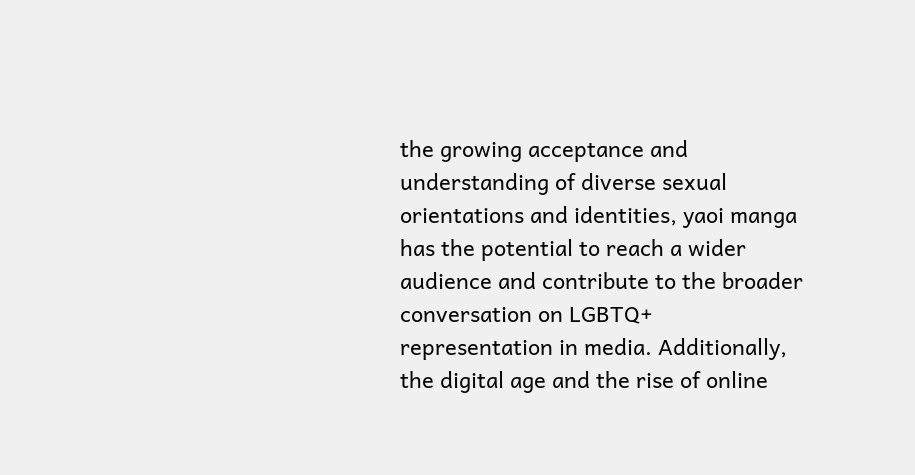the growing acceptance and understanding of diverse sexual orientations and identities, yaoi manga has the potential to reach a wider audience and contribute to the broader conversation on LGBTQ+ representation in media. Additionally, the digital age and the rise of online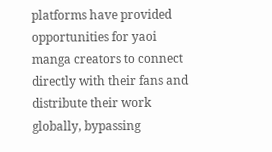platforms have provided opportunities for yaoi manga creators to connect directly with their fans and distribute their work globally, bypassing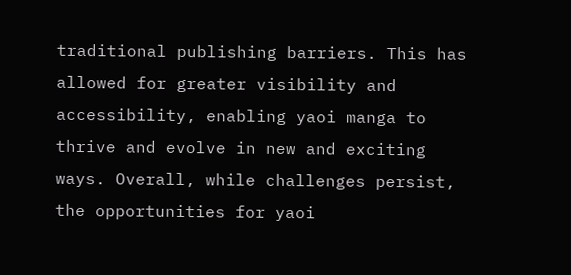traditional publishing barriers. This has allowed for greater visibility and accessibility, enabling yaoi manga to thrive and evolve in new and exciting ways. Overall, while challenges persist, the opportunities for yaoi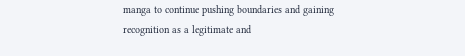manga to continue pushing boundaries and gaining recognition as a legitimate and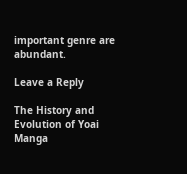important genre are abundant.

Leave a Reply

The History and Evolution of Yoai Manga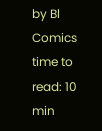by Bl Comics time to read: 10 min